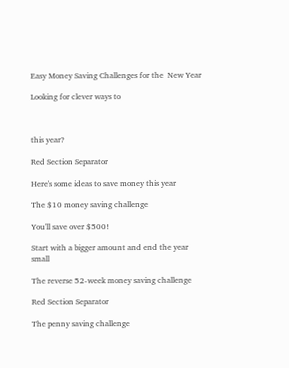Easy Money Saving Challenges for the  New Year

Looking for clever ways to



this year?

Red Section Separator

Here's some ideas to save money this year

The $10 money saving challenge

You'll save over $500!

Start with a bigger amount and end the year small

The reverse 52-week money saving challenge

Red Section Separator

The penny saving challenge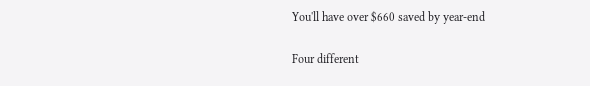You'll have over $660 saved by year-end

Four different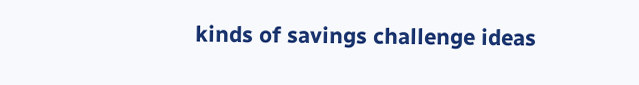kinds of savings challenge ideas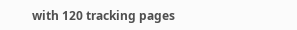with 120 tracking pages